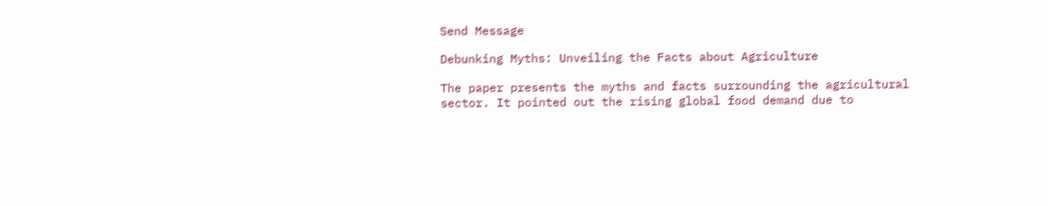Send Message

Debunking Myths: Unveiling the Facts about Agriculture

The paper presents the myths and facts surrounding the agricultural sector. It pointed out the rising global food demand due to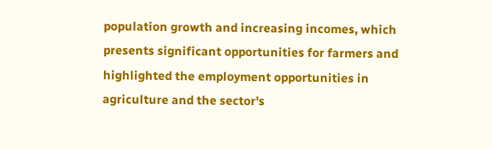population growth and increasing incomes, which presents significant opportunities for farmers and highlighted the employment opportunities in agriculture and the sector's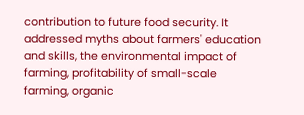contribution to future food security. It addressed myths about farmers' education and skills, the environmental impact of farming, profitability of small-scale farming, organic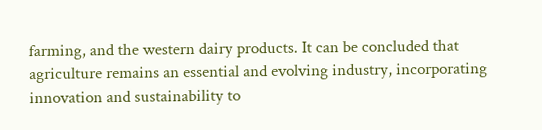farming, and the western dairy products. It can be concluded that agriculture remains an essential and evolving industry, incorporating innovation and sustainability to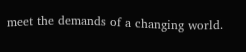meet the demands of a changing world.